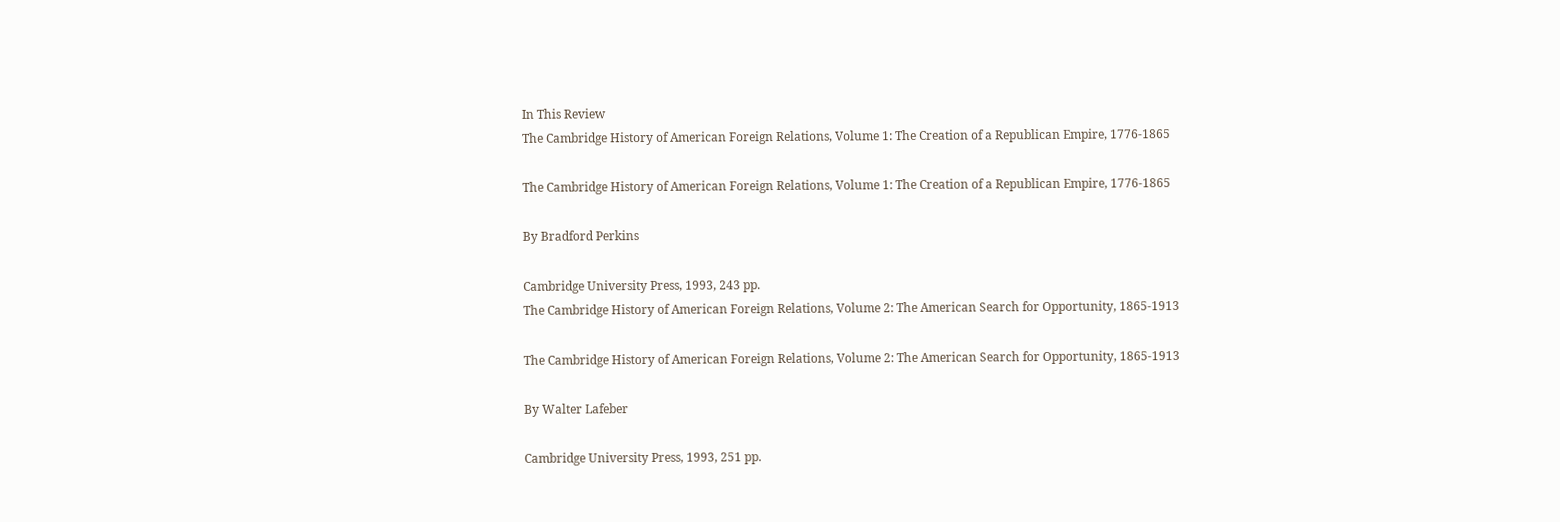In This Review
The Cambridge History of American Foreign Relations, Volume 1: The Creation of a Republican Empire, 1776-1865

The Cambridge History of American Foreign Relations, Volume 1: The Creation of a Republican Empire, 1776-1865

By Bradford Perkins

Cambridge University Press, 1993, 243 pp.
The Cambridge History of American Foreign Relations, Volume 2: The American Search for Opportunity, 1865-1913

The Cambridge History of American Foreign Relations, Volume 2: The American Search for Opportunity, 1865-1913

By Walter Lafeber

Cambridge University Press, 1993, 251 pp.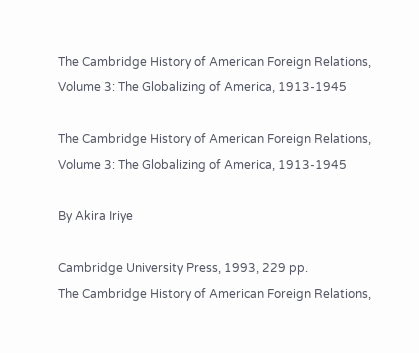The Cambridge History of American Foreign Relations, Volume 3: The Globalizing of America, 1913-1945

The Cambridge History of American Foreign Relations, Volume 3: The Globalizing of America, 1913-1945

By Akira Iriye

Cambridge University Press, 1993, 229 pp.
The Cambridge History of American Foreign Relations,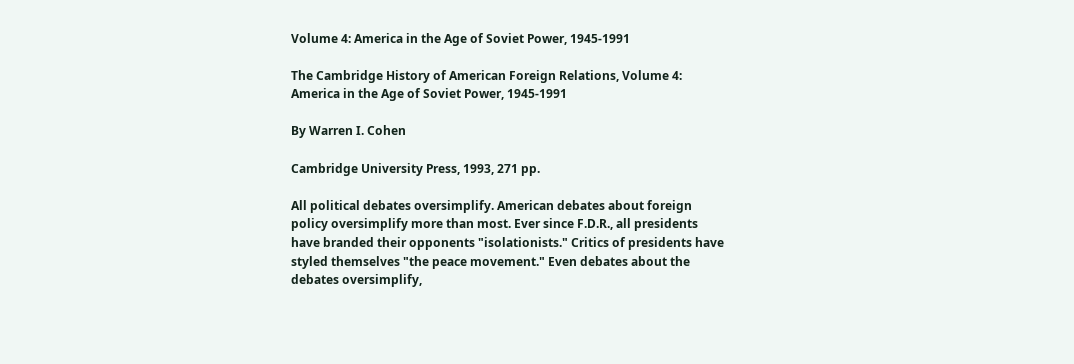Volume 4: America in the Age of Soviet Power, 1945-1991

The Cambridge History of American Foreign Relations, Volume 4: America in the Age of Soviet Power, 1945-1991

By Warren I. Cohen

Cambridge University Press, 1993, 271 pp.

All political debates oversimplify. American debates about foreign policy oversimplify more than most. Ever since F.D.R., all presidents have branded their opponents "isolationists." Critics of presidents have styled themselves "the peace movement." Even debates about the debates oversimplify,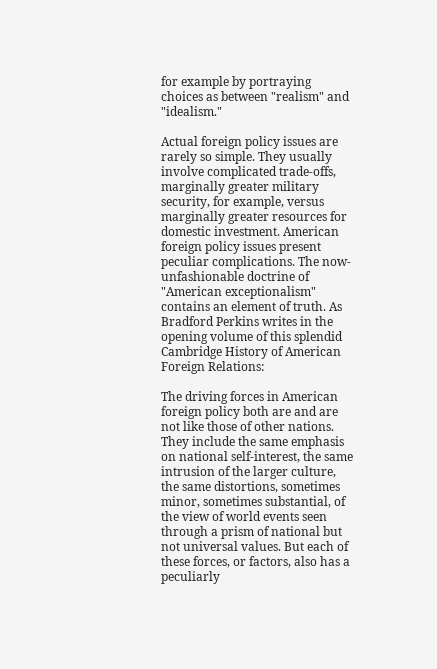for example by portraying choices as between "realism" and "idealism."

Actual foreign policy issues are rarely so simple. They usually involve complicated trade-offs, marginally greater military security, for example, versus marginally greater resources for domestic investment. American foreign policy issues present peculiar complications. The now-unfashionable doctrine of "American exceptionalism" contains an element of truth. As Bradford Perkins writes in the opening volume of this splendid Cambridge History of American Foreign Relations:

The driving forces in American foreign policy both are and are not like those of other nations. They include the same emphasis on national self-interest, the same intrusion of the larger culture, the same distortions, sometimes minor, sometimes substantial, of the view of world events seen through a prism of national but not universal values. But each of these forces, or factors, also has a peculiarly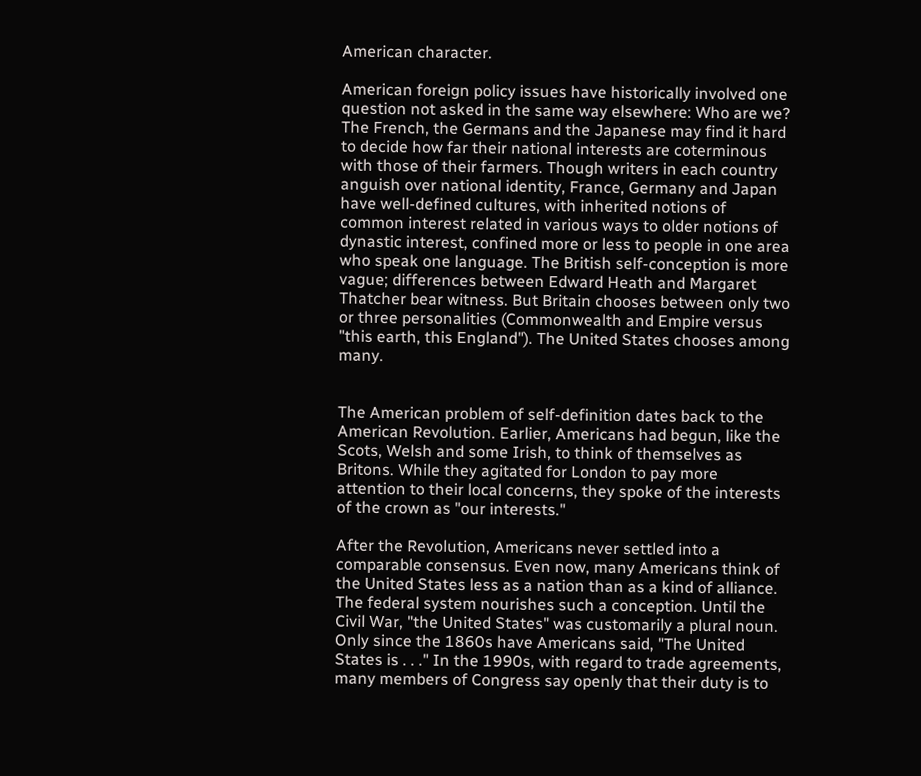American character.

American foreign policy issues have historically involved one question not asked in the same way elsewhere: Who are we? The French, the Germans and the Japanese may find it hard to decide how far their national interests are coterminous with those of their farmers. Though writers in each country anguish over national identity, France, Germany and Japan have well-defined cultures, with inherited notions of common interest related in various ways to older notions of dynastic interest, confined more or less to people in one area who speak one language. The British self-conception is more vague; differences between Edward Heath and Margaret Thatcher bear witness. But Britain chooses between only two or three personalities (Commonwealth and Empire versus "this earth, this England"). The United States chooses among many.


The American problem of self-definition dates back to the American Revolution. Earlier, Americans had begun, like the Scots, Welsh and some Irish, to think of themselves as Britons. While they agitated for London to pay more attention to their local concerns, they spoke of the interests of the crown as "our interests."

After the Revolution, Americans never settled into a comparable consensus. Even now, many Americans think of the United States less as a nation than as a kind of alliance. The federal system nourishes such a conception. Until the Civil War, "the United States" was customarily a plural noun. Only since the 1860s have Americans said, "The United States is . . ." In the 1990s, with regard to trade agreements, many members of Congress say openly that their duty is to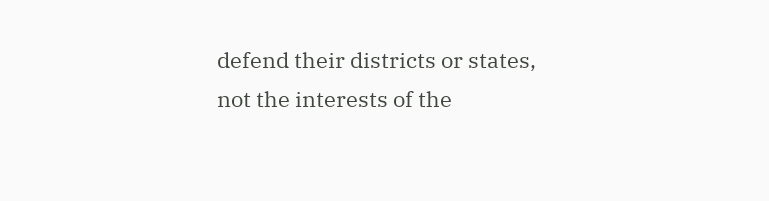defend their districts or states, not the interests of the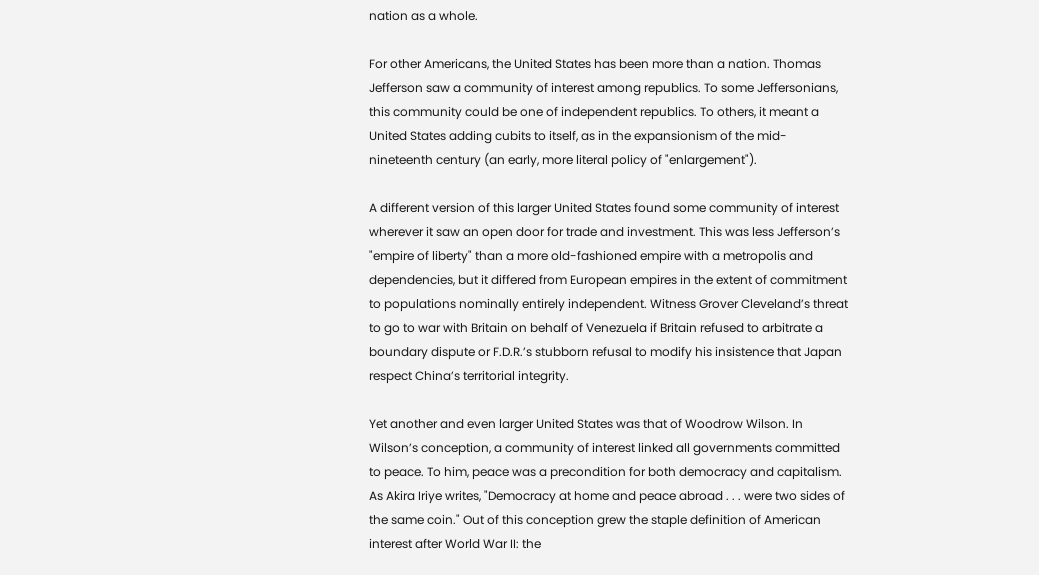nation as a whole.

For other Americans, the United States has been more than a nation. Thomas Jefferson saw a community of interest among republics. To some Jeffersonians, this community could be one of independent republics. To others, it meant a United States adding cubits to itself, as in the expansionism of the mid-nineteenth century (an early, more literal policy of "enlargement").

A different version of this larger United States found some community of interest wherever it saw an open door for trade and investment. This was less Jefferson’s "empire of liberty" than a more old-fashioned empire with a metropolis and dependencies, but it differed from European empires in the extent of commitment to populations nominally entirely independent. Witness Grover Cleveland’s threat to go to war with Britain on behalf of Venezuela if Britain refused to arbitrate a boundary dispute or F.D.R.’s stubborn refusal to modify his insistence that Japan respect China’s territorial integrity.

Yet another and even larger United States was that of Woodrow Wilson. In Wilson’s conception, a community of interest linked all governments committed to peace. To him, peace was a precondition for both democracy and capitalism. As Akira Iriye writes, "Democracy at home and peace abroad . . . were two sides of the same coin." Out of this conception grew the staple definition of American interest after World War II: the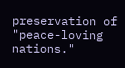preservation of "peace-loving nations."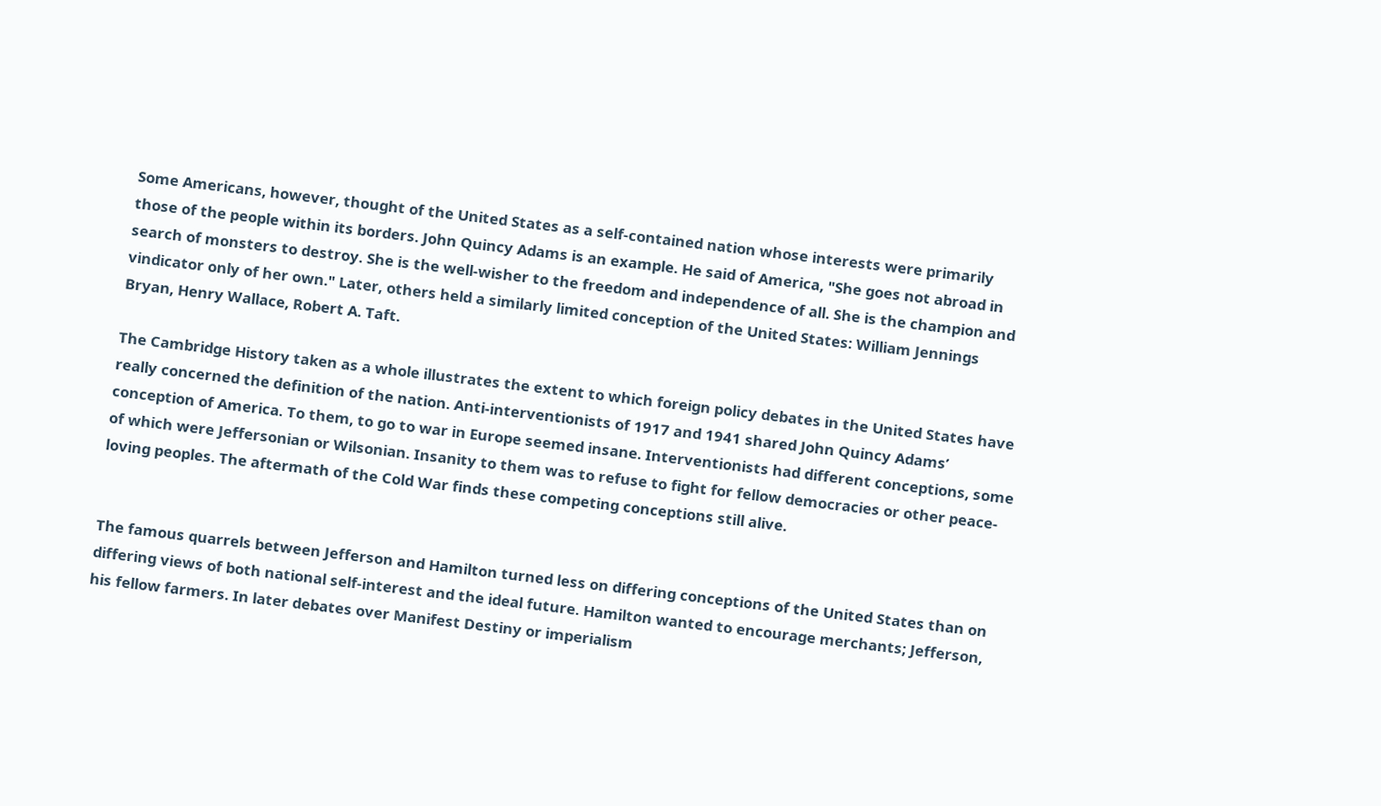Some Americans, however, thought of the United States as a self-contained nation whose interests were primarily those of the people within its borders. John Quincy Adams is an example. He said of America, "She goes not abroad in search of monsters to destroy. She is the well-wisher to the freedom and independence of all. She is the champion and vindicator only of her own." Later, others held a similarly limited conception of the United States: William Jennings Bryan, Henry Wallace, Robert A. Taft.

The Cambridge History taken as a whole illustrates the extent to which foreign policy debates in the United States have really concerned the definition of the nation. Anti-interventionists of 1917 and 1941 shared John Quincy Adams’ conception of America. To them, to go to war in Europe seemed insane. Interventionists had different conceptions, some of which were Jeffersonian or Wilsonian. Insanity to them was to refuse to fight for fellow democracies or other peace-loving peoples. The aftermath of the Cold War finds these competing conceptions still alive.


The famous quarrels between Jefferson and Hamilton turned less on differing conceptions of the United States than on differing views of both national self-interest and the ideal future. Hamilton wanted to encourage merchants; Jefferson, his fellow farmers. In later debates over Manifest Destiny or imperialism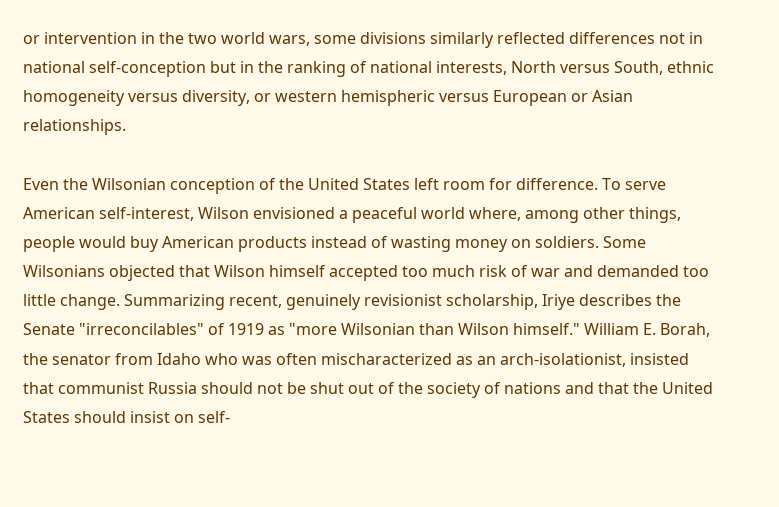or intervention in the two world wars, some divisions similarly reflected differences not in national self-conception but in the ranking of national interests, North versus South, ethnic homogeneity versus diversity, or western hemispheric versus European or Asian relationships.

Even the Wilsonian conception of the United States left room for difference. To serve American self-interest, Wilson envisioned a peaceful world where, among other things, people would buy American products instead of wasting money on soldiers. Some Wilsonians objected that Wilson himself accepted too much risk of war and demanded too little change. Summarizing recent, genuinely revisionist scholarship, Iriye describes the Senate "irreconcilables" of 1919 as "more Wilsonian than Wilson himself." William E. Borah, the senator from Idaho who was often mischaracterized as an arch-isolationist, insisted that communist Russia should not be shut out of the society of nations and that the United States should insist on self-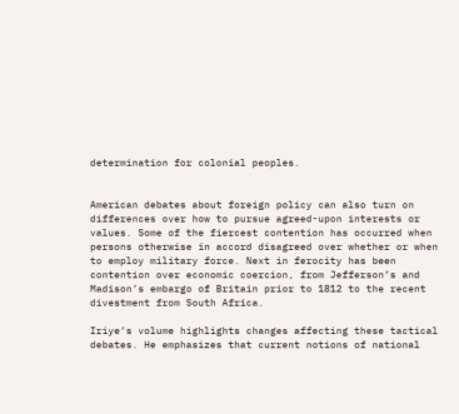determination for colonial peoples.


American debates about foreign policy can also turn on differences over how to pursue agreed-upon interests or values. Some of the fiercest contention has occurred when persons otherwise in accord disagreed over whether or when to employ military force. Next in ferocity has been contention over economic coercion, from Jefferson’s and Madison’s embargo of Britain prior to 1812 to the recent divestment from South Africa.

Iriye’s volume highlights changes affecting these tactical debates. He emphasizes that current notions of national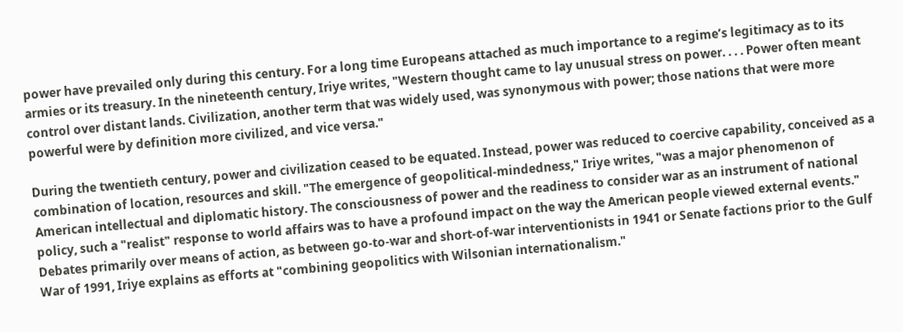power have prevailed only during this century. For a long time Europeans attached as much importance to a regime’s legitimacy as to its armies or its treasury. In the nineteenth century, Iriye writes, "Western thought came to lay unusual stress on power. . . . Power often meant control over distant lands. Civilization, another term that was widely used, was synonymous with power; those nations that were more powerful were by definition more civilized, and vice versa."

During the twentieth century, power and civilization ceased to be equated. Instead, power was reduced to coercive capability, conceived as a combination of location, resources and skill. "The emergence of geopolitical-mindedness," Iriye writes, "was a major phenomenon of American intellectual and diplomatic history. The consciousness of power and the readiness to consider war as an instrument of national policy, such a "realist" response to world affairs was to have a profound impact on the way the American people viewed external events." Debates primarily over means of action, as between go-to-war and short-of-war interventionists in 1941 or Senate factions prior to the Gulf War of 1991, Iriye explains as efforts at "combining geopolitics with Wilsonian internationalism."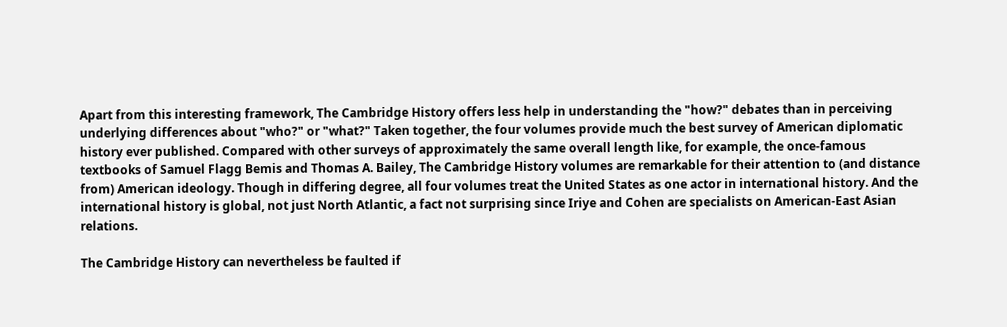Apart from this interesting framework, The Cambridge History offers less help in understanding the "how?" debates than in perceiving underlying differences about "who?" or "what?" Taken together, the four volumes provide much the best survey of American diplomatic history ever published. Compared with other surveys of approximately the same overall length like, for example, the once-famous textbooks of Samuel Flagg Bemis and Thomas A. Bailey, The Cambridge History volumes are remarkable for their attention to (and distance from) American ideology. Though in differing degree, all four volumes treat the United States as one actor in international history. And the international history is global, not just North Atlantic, a fact not surprising since Iriye and Cohen are specialists on American-East Asian relations.

The Cambridge History can nevertheless be faulted if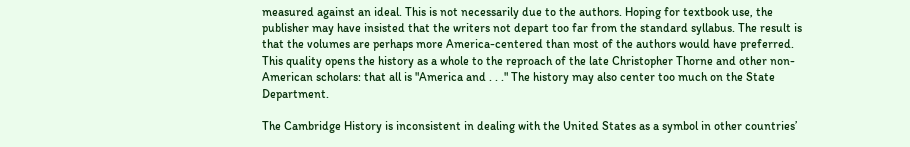measured against an ideal. This is not necessarily due to the authors. Hoping for textbook use, the publisher may have insisted that the writers not depart too far from the standard syllabus. The result is that the volumes are perhaps more America-centered than most of the authors would have preferred. This quality opens the history as a whole to the reproach of the late Christopher Thorne and other non-American scholars: that all is "America and . . ." The history may also center too much on the State Department.

The Cambridge History is inconsistent in dealing with the United States as a symbol in other countries’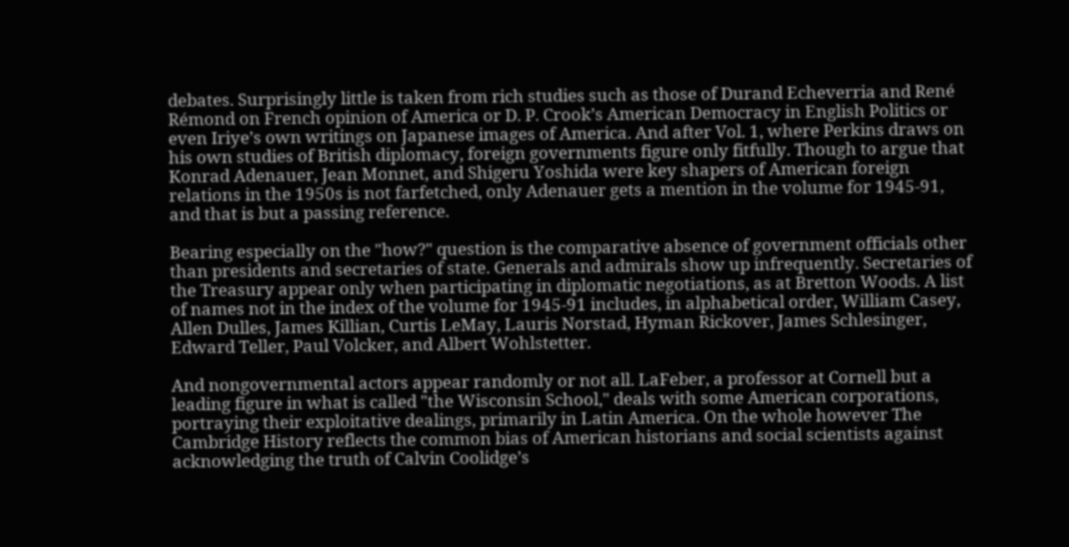debates. Surprisingly little is taken from rich studies such as those of Durand Echeverria and René Rémond on French opinion of America or D. P. Crook’s American Democracy in English Politics or even Iriye’s own writings on Japanese images of America. And after Vol. 1, where Perkins draws on his own studies of British diplomacy, foreign governments figure only fitfully. Though to argue that Konrad Adenauer, Jean Monnet, and Shigeru Yoshida were key shapers of American foreign relations in the 1950s is not farfetched, only Adenauer gets a mention in the volume for 1945-91, and that is but a passing reference.

Bearing especially on the "how?" question is the comparative absence of government officials other than presidents and secretaries of state. Generals and admirals show up infrequently. Secretaries of the Treasury appear only when participating in diplomatic negotiations, as at Bretton Woods. A list of names not in the index of the volume for 1945-91 includes, in alphabetical order, William Casey, Allen Dulles, James Killian, Curtis LeMay, Lauris Norstad, Hyman Rickover, James Schlesinger, Edward Teller, Paul Volcker, and Albert Wohlstetter.

And nongovernmental actors appear randomly or not all. LaFeber, a professor at Cornell but a leading figure in what is called "the Wisconsin School," deals with some American corporations, portraying their exploitative dealings, primarily in Latin America. On the whole however The Cambridge History reflects the common bias of American historians and social scientists against acknowledging the truth of Calvin Coolidge’s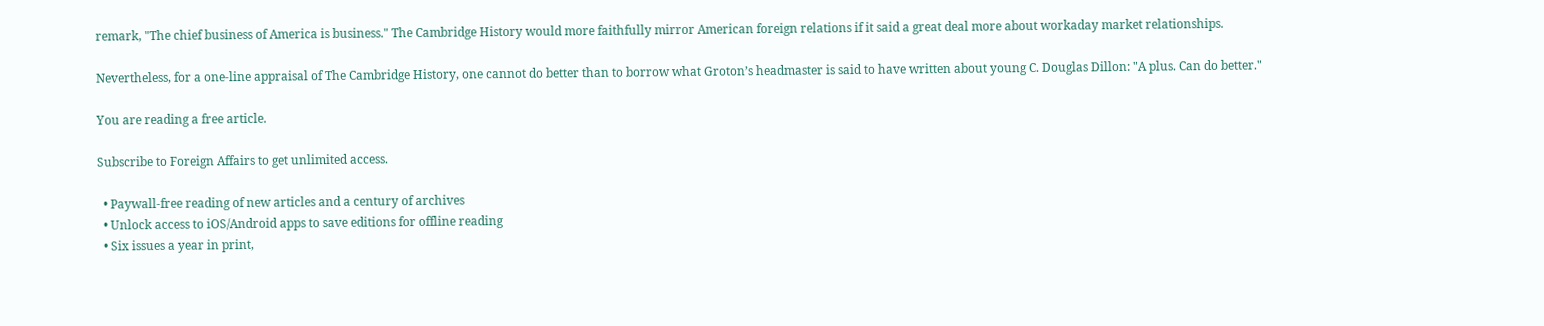remark, "The chief business of America is business." The Cambridge History would more faithfully mirror American foreign relations if it said a great deal more about workaday market relationships.

Nevertheless, for a one-line appraisal of The Cambridge History, one cannot do better than to borrow what Groton’s headmaster is said to have written about young C. Douglas Dillon: "A plus. Can do better."

You are reading a free article.

Subscribe to Foreign Affairs to get unlimited access.

  • Paywall-free reading of new articles and a century of archives
  • Unlock access to iOS/Android apps to save editions for offline reading
  • Six issues a year in print,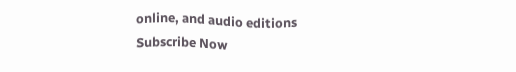online, and audio editions
Subscribe Now